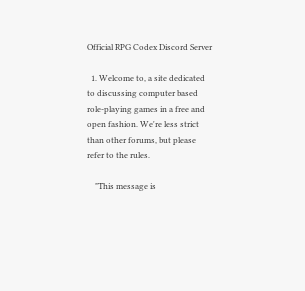Official RPG Codex Discord Server

  1. Welcome to, a site dedicated to discussing computer based role-playing games in a free and open fashion. We're less strict than other forums, but please refer to the rules.

    "This message is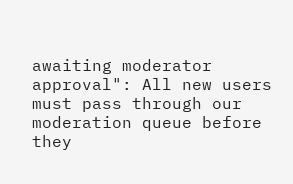awaiting moderator approval": All new users must pass through our moderation queue before they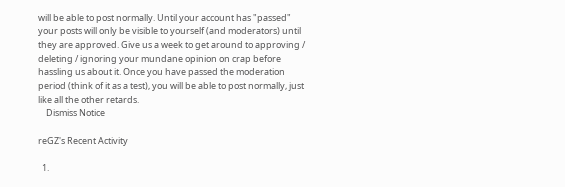will be able to post normally. Until your account has "passed" your posts will only be visible to yourself (and moderators) until they are approved. Give us a week to get around to approving / deleting / ignoring your mundane opinion on crap before hassling us about it. Once you have passed the moderation period (think of it as a test), you will be able to post normally, just like all the other retards.
    Dismiss Notice

reGZ's Recent Activity

  1.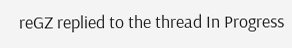reGZ replied to the thread In Progress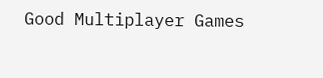Good Multiplayer Games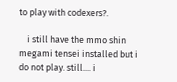to play with codexers?.

    i still have the mmo shin megami tensei installed but i do not play. still.... i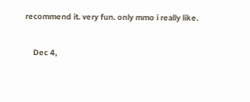recommend it. very fun. only mmo i really like.

    Dec 4,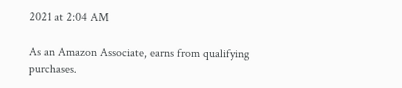2021 at 2:04 AM

As an Amazon Associate, earns from qualifying purchases.